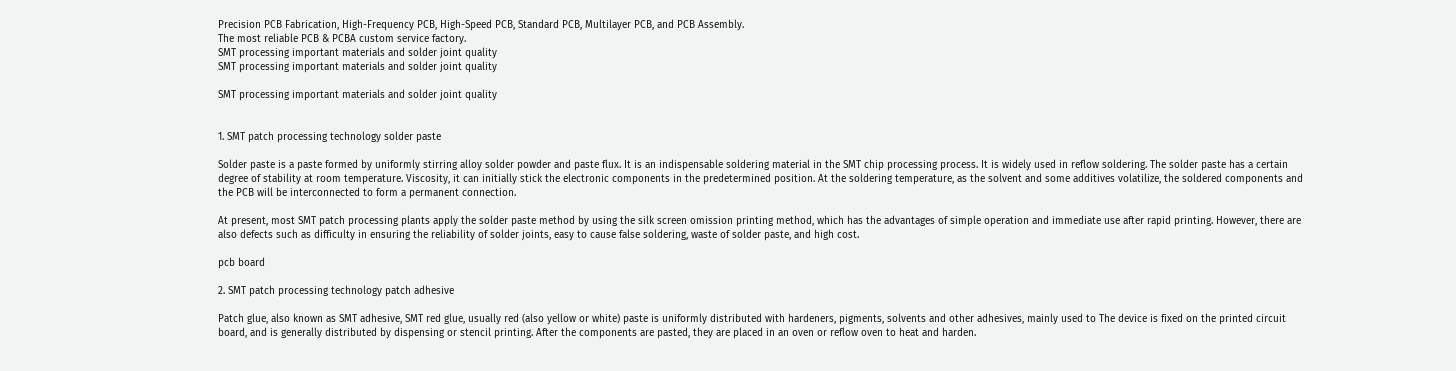Precision PCB Fabrication, High-Frequency PCB, High-Speed PCB, Standard PCB, Multilayer PCB, and PCB Assembly.
The most reliable PCB & PCBA custom service factory.
SMT processing important materials and solder joint quality
SMT processing important materials and solder joint quality

SMT processing important materials and solder joint quality


1. SMT patch processing technology solder paste

Solder paste is a paste formed by uniformly stirring alloy solder powder and paste flux. It is an indispensable soldering material in the SMT chip processing process. It is widely used in reflow soldering. The solder paste has a certain degree of stability at room temperature. Viscosity, it can initially stick the electronic components in the predetermined position. At the soldering temperature, as the solvent and some additives volatilize, the soldered components and the PCB will be interconnected to form a permanent connection.

At present, most SMT patch processing plants apply the solder paste method by using the silk screen omission printing method, which has the advantages of simple operation and immediate use after rapid printing. However, there are also defects such as difficulty in ensuring the reliability of solder joints, easy to cause false soldering, waste of solder paste, and high cost.

pcb board

2. SMT patch processing technology patch adhesive

Patch glue, also known as SMT adhesive, SMT red glue, usually red (also yellow or white) paste is uniformly distributed with hardeners, pigments, solvents and other adhesives, mainly used to The device is fixed on the printed circuit board, and is generally distributed by dispensing or stencil printing. After the components are pasted, they are placed in an oven or reflow oven to heat and harden.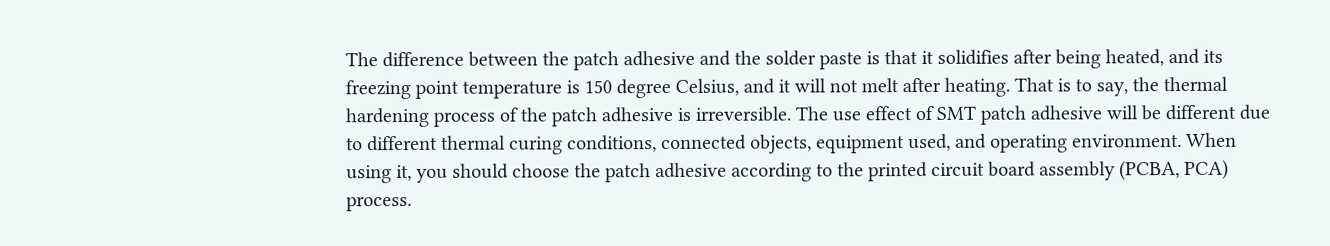The difference between the patch adhesive and the solder paste is that it solidifies after being heated, and its freezing point temperature is 150 degree Celsius, and it will not melt after heating. That is to say, the thermal hardening process of the patch adhesive is irreversible. The use effect of SMT patch adhesive will be different due to different thermal curing conditions, connected objects, equipment used, and operating environment. When using it, you should choose the patch adhesive according to the printed circuit board assembly (PCBA, PCA) process.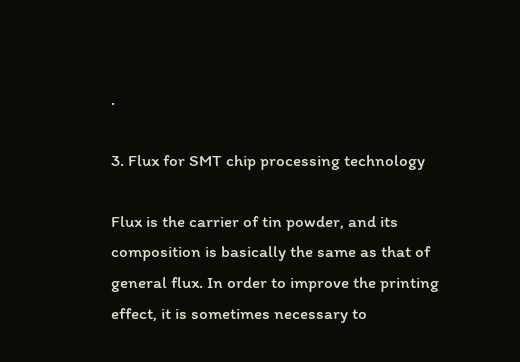.

3. Flux for SMT chip processing technology

Flux is the carrier of tin powder, and its composition is basically the same as that of general flux. In order to improve the printing effect, it is sometimes necessary to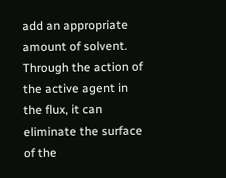add an appropriate amount of solvent. Through the action of the active agent in the flux, it can eliminate the surface of the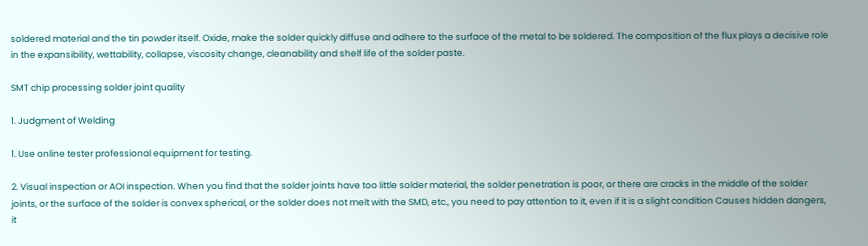soldered material and the tin powder itself. Oxide, make the solder quickly diffuse and adhere to the surface of the metal to be soldered. The composition of the flux plays a decisive role in the expansibility, wettability, collapse, viscosity change, cleanability and shelf life of the solder paste.

SMT chip processing solder joint quality

1. Judgment of Welding

1. Use online tester professional equipment for testing.

2. Visual inspection or AOI inspection. When you find that the solder joints have too little solder material, the solder penetration is poor, or there are cracks in the middle of the solder joints, or the surface of the solder is convex spherical, or the solder does not melt with the SMD, etc., you need to pay attention to it, even if it is a slight condition Causes hidden dangers, it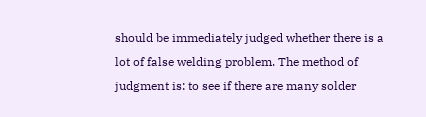should be immediately judged whether there is a lot of false welding problem. The method of judgment is: to see if there are many solder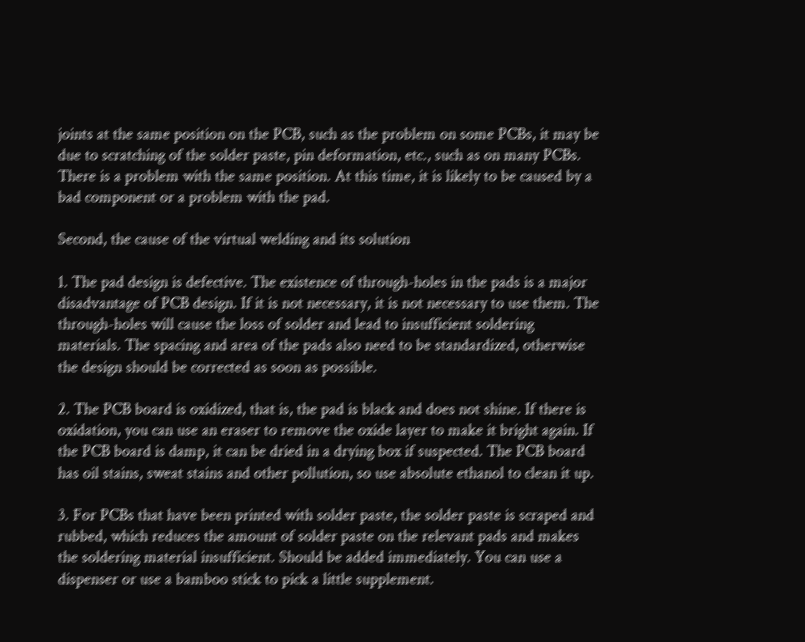joints at the same position on the PCB, such as the problem on some PCBs, it may be due to scratching of the solder paste, pin deformation, etc., such as on many PCBs. There is a problem with the same position. At this time, it is likely to be caused by a bad component or a problem with the pad.

Second, the cause of the virtual welding and its solution

1. The pad design is defective. The existence of through-holes in the pads is a major disadvantage of PCB design. If it is not necessary, it is not necessary to use them. The through-holes will cause the loss of solder and lead to insufficient soldering materials. The spacing and area of the pads also need to be standardized, otherwise the design should be corrected as soon as possible.

2. The PCB board is oxidized, that is, the pad is black and does not shine. If there is oxidation, you can use an eraser to remove the oxide layer to make it bright again. If the PCB board is damp, it can be dried in a drying box if suspected. The PCB board has oil stains, sweat stains and other pollution, so use absolute ethanol to clean it up.

3. For PCBs that have been printed with solder paste, the solder paste is scraped and rubbed, which reduces the amount of solder paste on the relevant pads and makes the soldering material insufficient. Should be added immediately. You can use a dispenser or use a bamboo stick to pick a little supplement.